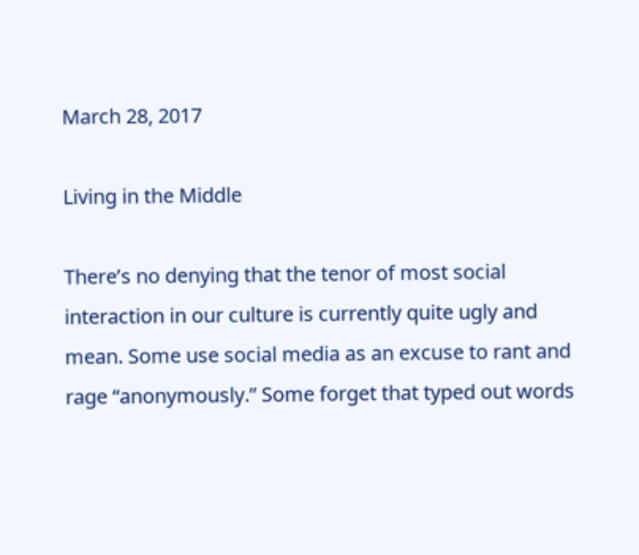March 28, 2017

Living in the Middle

There’s no denying that the tenor of most social interaction in our culture is currently quite ugly and mean. Some use social media as an excuse to rant and rage “anonymously.” Some forget that typed out words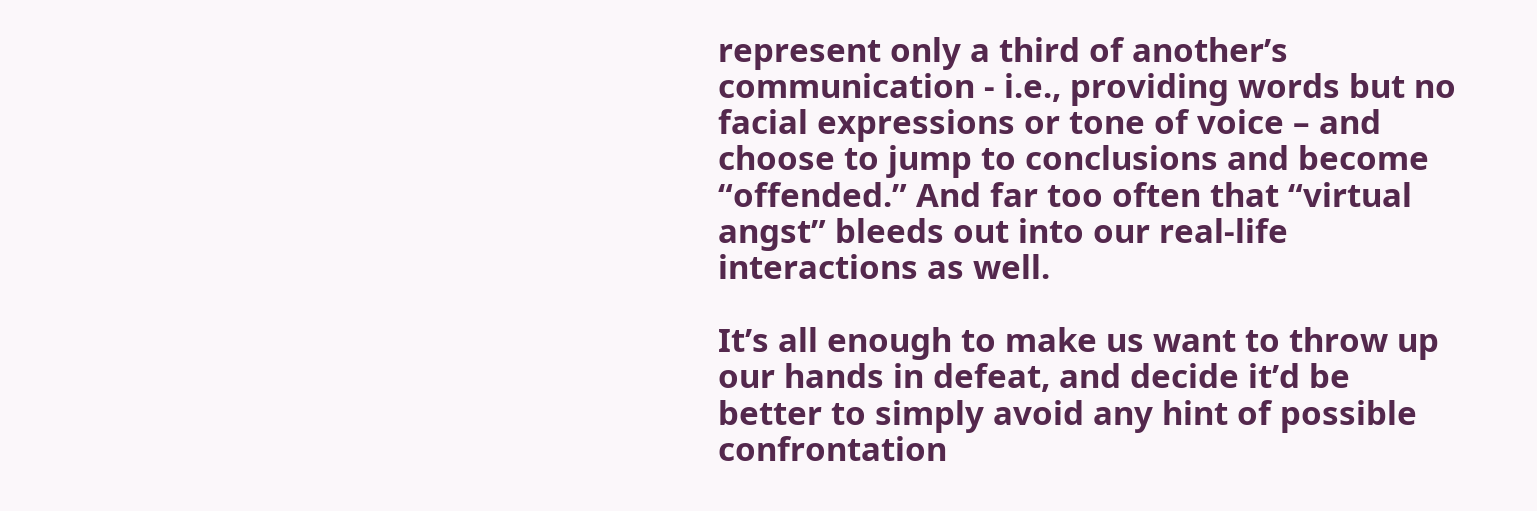represent only a third of another’s communication - i.e., providing words but no facial expressions or tone of voice – and choose to jump to conclusions and become “offended.” And far too often that “virtual angst” bleeds out into our real-life interactions as well.

It’s all enough to make us want to throw up our hands in defeat, and decide it’d be better to simply avoid any hint of possible confrontation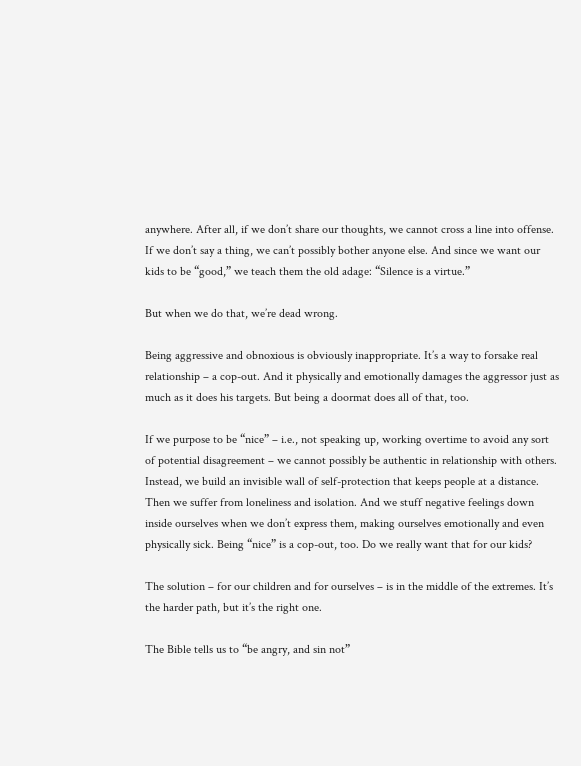anywhere. After all, if we don’t share our thoughts, we cannot cross a line into offense. If we don’t say a thing, we can’t possibly bother anyone else. And since we want our kids to be “good,” we teach them the old adage: “Silence is a virtue.”

But when we do that, we’re dead wrong.

Being aggressive and obnoxious is obviously inappropriate. It’s a way to forsake real relationship – a cop-out. And it physically and emotionally damages the aggressor just as much as it does his targets. But being a doormat does all of that, too.

If we purpose to be “nice” – i.e., not speaking up, working overtime to avoid any sort of potential disagreement – we cannot possibly be authentic in relationship with others. Instead, we build an invisible wall of self-protection that keeps people at a distance. Then we suffer from loneliness and isolation. And we stuff negative feelings down inside ourselves when we don’t express them, making ourselves emotionally and even physically sick. Being “nice” is a cop-out, too. Do we really want that for our kids?

The solution – for our children and for ourselves – is in the middle of the extremes. It’s the harder path, but it’s the right one.

The Bible tells us to “be angry, and sin not”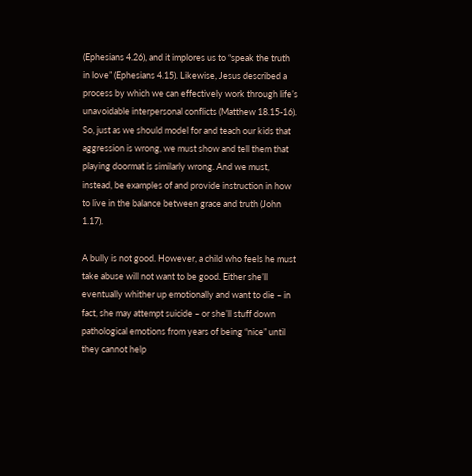(Ephesians 4.26), and it implores us to “speak the truth in love” (Ephesians 4.15). Likewise, Jesus described a process by which we can effectively work through life’s unavoidable interpersonal conflicts (Matthew 18.15-16). So, just as we should model for and teach our kids that aggression is wrong, we must show and tell them that playing doormat is similarly wrong. And we must, instead, be examples of and provide instruction in how to live in the balance between grace and truth (John 1.17).

A bully is not good. However, a child who feels he must take abuse will not want to be good. Either she’ll eventually whither up emotionally and want to die – in fact, she may attempt suicide – or she’ll stuff down pathological emotions from years of being “nice” until they cannot help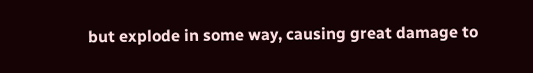but explode in some way, causing great damage to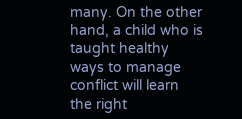many. On the other hand, a child who is taught healthy ways to manage conflict will learn the right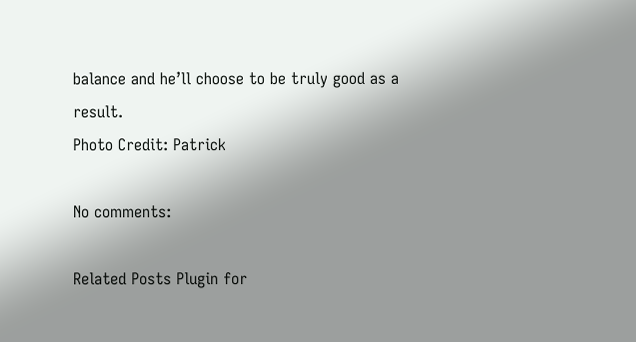balance and he’ll choose to be truly good as a result.
Photo Credit: Patrick

No comments:

Related Posts Plugin for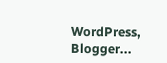WordPress, Blogger...